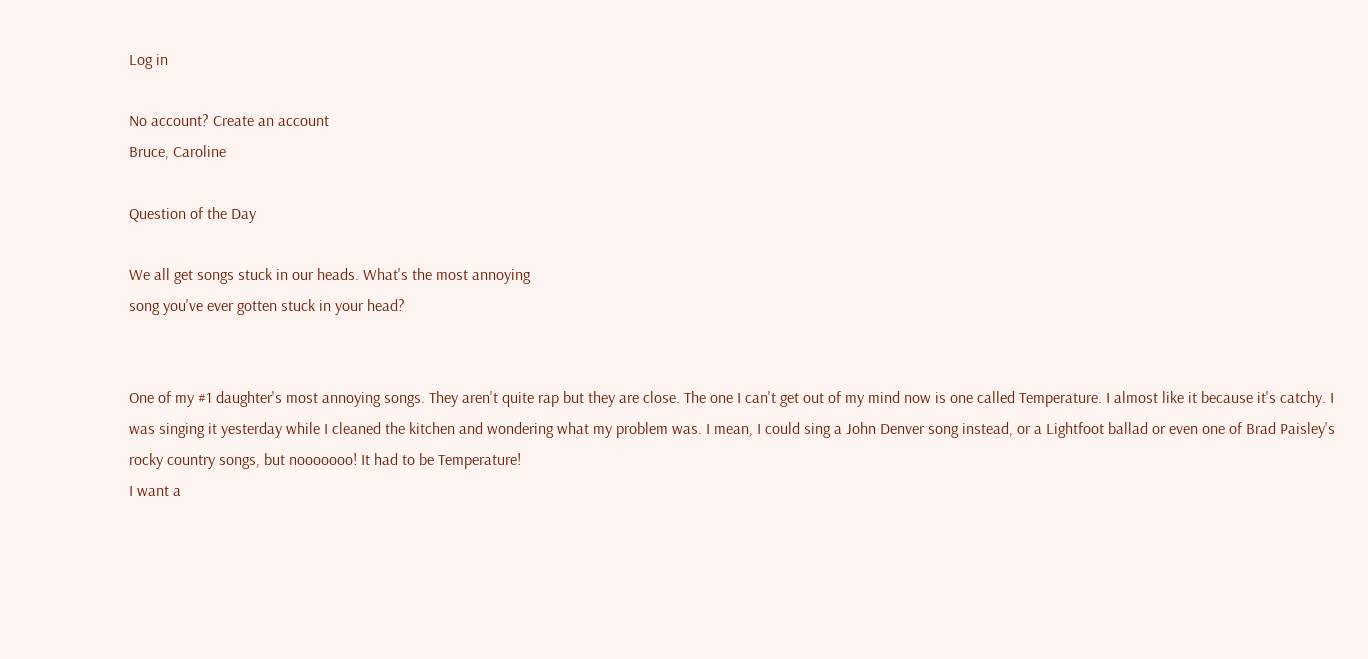Log in

No account? Create an account
Bruce, Caroline

Question of the Day

We all get songs stuck in our heads. What's the most annoying
song you've ever gotten stuck in your head?


One of my #1 daughter's most annoying songs. They aren't quite rap but they are close. The one I can't get out of my mind now is one called Temperature. I almost like it because it's catchy. I was singing it yesterday while I cleaned the kitchen and wondering what my problem was. I mean, I could sing a John Denver song instead, or a Lightfoot ballad or even one of Brad Paisley's rocky country songs, but nooooooo! It had to be Temperature!
I want a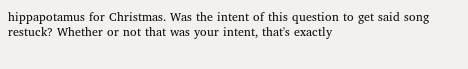hippapotamus for Christmas. Was the intent of this question to get said song restuck? Whether or not that was your intent, that's exactly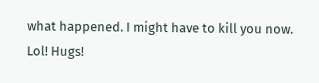what happened. I might have to kill you now. Lol! Hugs!